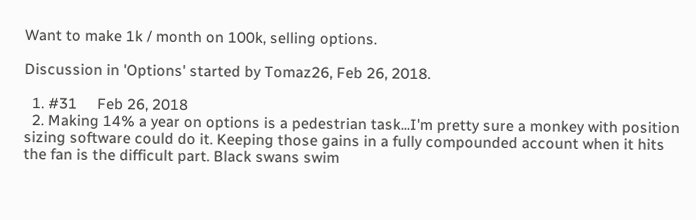Want to make 1k / month on 100k, selling options.

Discussion in 'Options' started by Tomaz26, Feb 26, 2018.

  1. #31     Feb 26, 2018
  2. Making 14% a year on options is a pedestrian task...I'm pretty sure a monkey with position sizing software could do it. Keeping those gains in a fully compounded account when it hits the fan is the difficult part. Black swans swim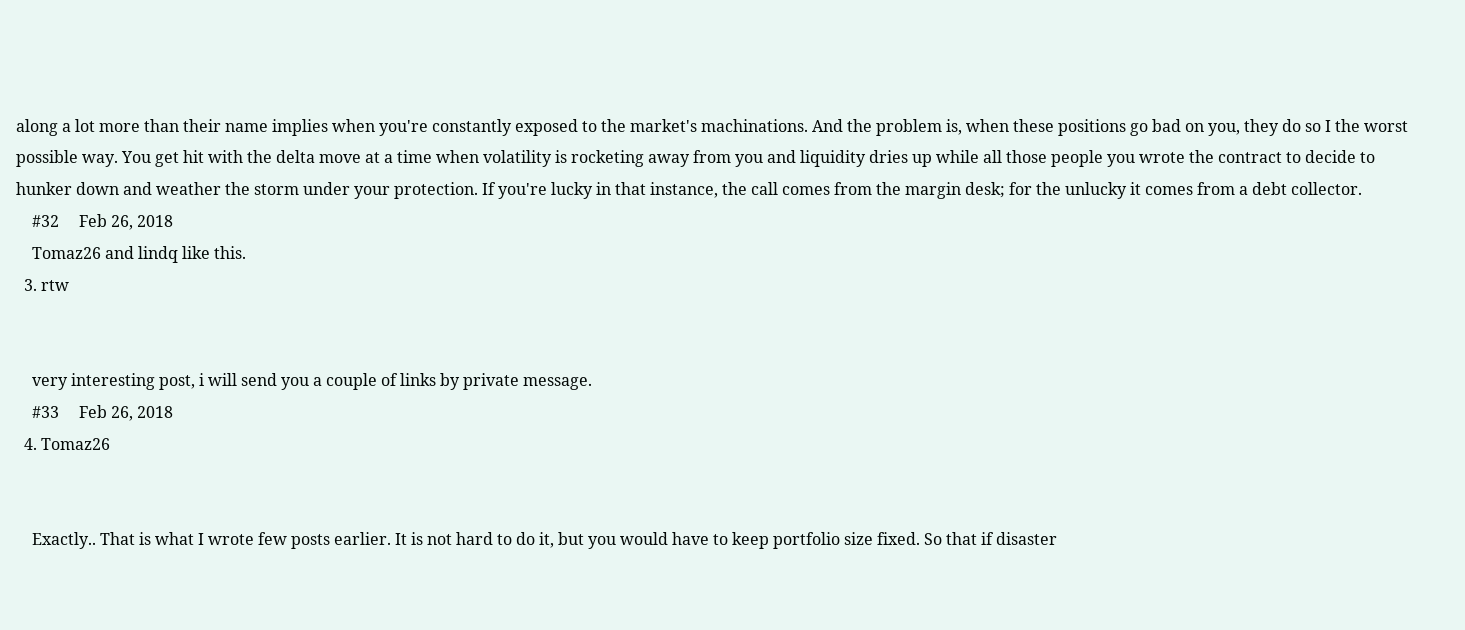along a lot more than their name implies when you're constantly exposed to the market's machinations. And the problem is, when these positions go bad on you, they do so I the worst possible way. You get hit with the delta move at a time when volatility is rocketing away from you and liquidity dries up while all those people you wrote the contract to decide to hunker down and weather the storm under your protection. If you're lucky in that instance, the call comes from the margin desk; for the unlucky it comes from a debt collector.
    #32     Feb 26, 2018
    Tomaz26 and lindq like this.
  3. rtw


    very interesting post, i will send you a couple of links by private message.
    #33     Feb 26, 2018
  4. Tomaz26


    Exactly.. That is what I wrote few posts earlier. It is not hard to do it, but you would have to keep portfolio size fixed. So that if disaster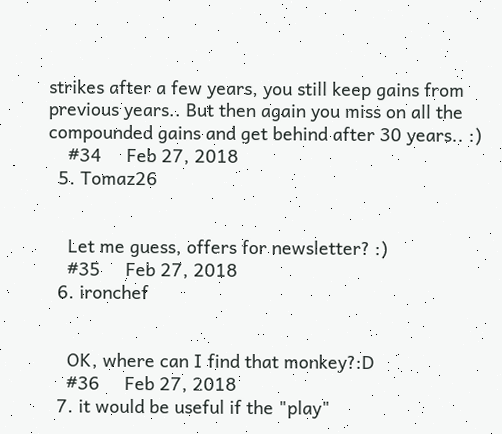strikes after a few years, you still keep gains from previous years.. But then again you miss on all the compounded gains and get behind after 30 years.. :)
    #34     Feb 27, 2018
  5. Tomaz26


    Let me guess, offers for newsletter? :)
    #35     Feb 27, 2018
  6. ironchef


    OK, where can I find that monkey?:D
    #36     Feb 27, 2018
  7. it would be useful if the "play"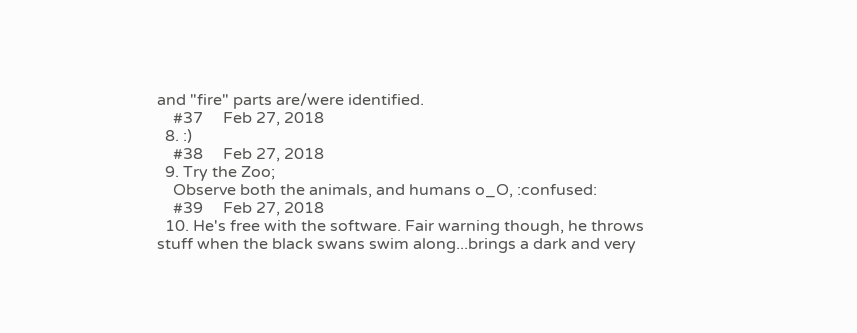and "fire" parts are/were identified.
    #37     Feb 27, 2018
  8. :)
    #38     Feb 27, 2018
  9. Try the Zoo;
    Observe both the animals, and humans o_O, :confused:
    #39     Feb 27, 2018
  10. He's free with the software. Fair warning though, he throws stuff when the black swans swim along...brings a dark and very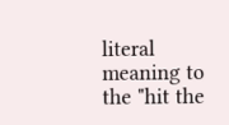literal meaning to the "hit the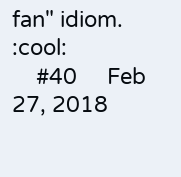fan" idiom. :cool:
    #40     Feb 27, 2018